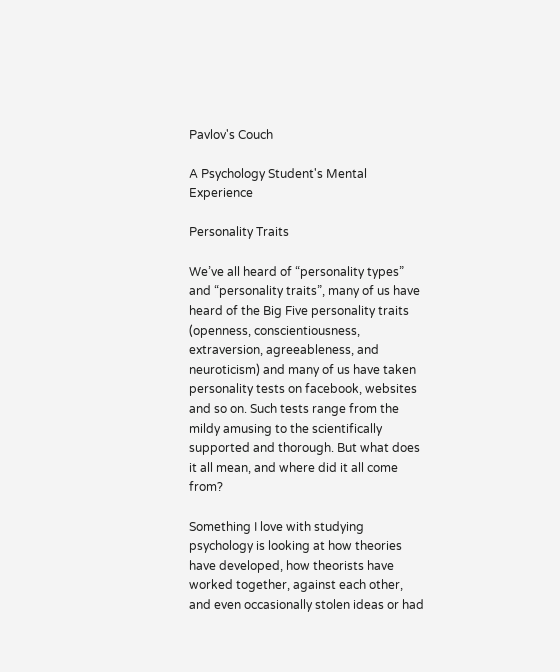Pavlov's Couch

A Psychology Student's Mental Experience

Personality Traits

We’ve all heard of “personality types” and “personality traits”, many of us have heard of the Big Five personality traits (openness, conscientiousness, extraversion, agreeableness, and neuroticism) and many of us have taken personality tests on facebook, websites and so on. Such tests range from the mildy amusing to the scientifically supported and thorough. But what does it all mean, and where did it all come from?

Something I love with studying psychology is looking at how theories have developed, how theorists have worked together, against each other, and even occasionally stolen ideas or had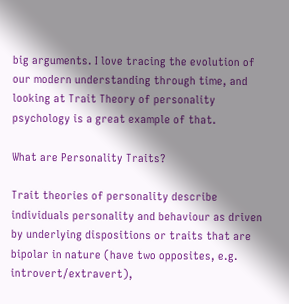big arguments. I love tracing the evolution of our modern understanding through time, and looking at Trait Theory of personality psychology is a great example of that.

What are Personality Traits?

Trait theories of personality describe individuals personality and behaviour as driven by underlying dispositions or traits that are bipolar in nature (have two opposites, e.g. introvert/extravert),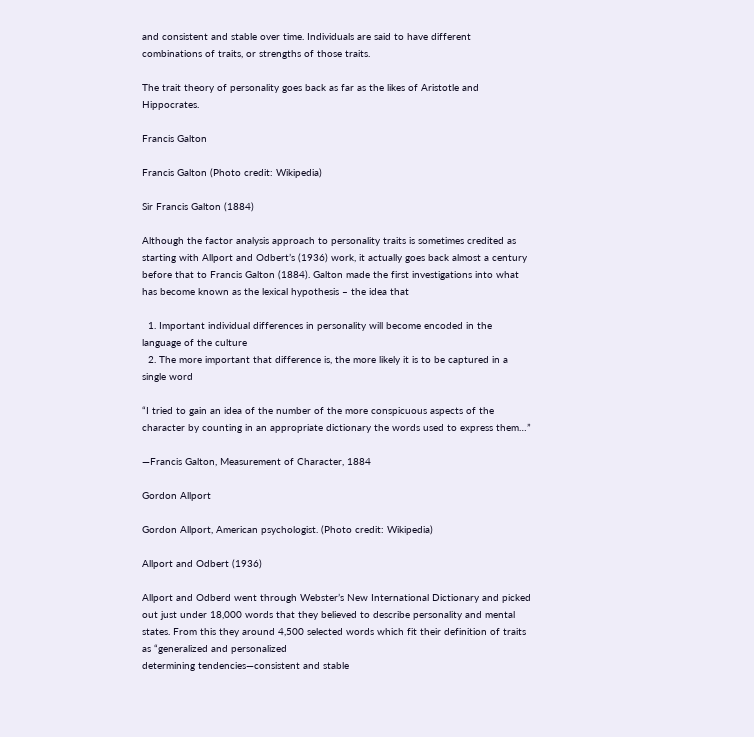and consistent and stable over time. Individuals are said to have different combinations of traits, or strengths of those traits.

The trait theory of personality goes back as far as the likes of Aristotle and Hippocrates.

Francis Galton

Francis Galton (Photo credit: Wikipedia)

Sir Francis Galton (1884)

Although the factor analysis approach to personality traits is sometimes credited as starting with Allport and Odbert’s (1936) work, it actually goes back almost a century before that to Francis Galton (1884). Galton made the first investigations into what has become known as the lexical hypothesis – the idea that

  1. Important individual differences in personality will become encoded in the language of the culture
  2. The more important that difference is, the more likely it is to be captured in a single word

“I tried to gain an idea of the number of the more conspicuous aspects of the character by counting in an appropriate dictionary the words used to express them…”

—Francis Galton, Measurement of Character, 1884

Gordon Allport

Gordon Allport, American psychologist. (Photo credit: Wikipedia)

Allport and Odbert (1936)

Allport and Odberd went through Webster’s New International Dictionary and picked out just under 18,000 words that they believed to describe personality and mental states. From this they around 4,500 selected words which fit their definition of traits as “generalized and personalized
determining tendencies—consistent and stable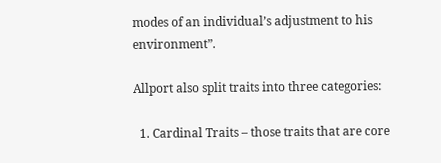modes of an individual’s adjustment to his environment”.

Allport also split traits into three categories:

  1. Cardinal Traits – those traits that are core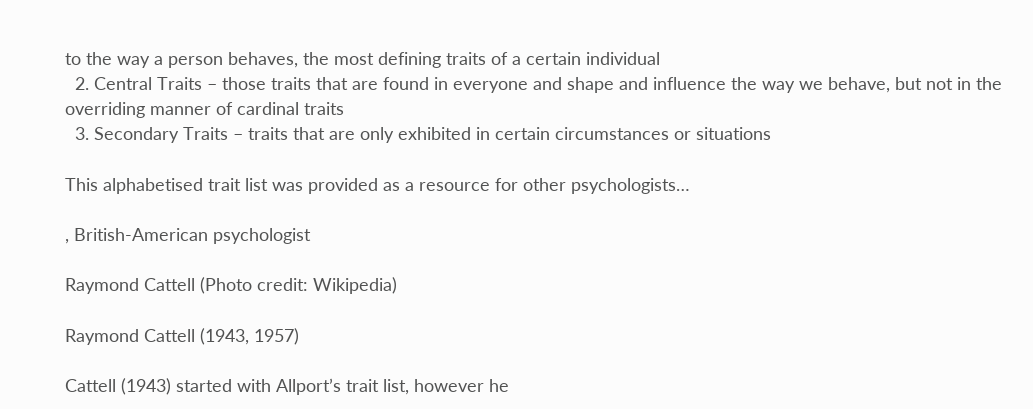to the way a person behaves, the most defining traits of a certain individual
  2. Central Traits – those traits that are found in everyone and shape and influence the way we behave, but not in the overriding manner of cardinal traits
  3. Secondary Traits – traits that are only exhibited in certain circumstances or situations

This alphabetised trait list was provided as a resource for other psychologists…

, British-American psychologist

Raymond Cattell (Photo credit: Wikipedia)

Raymond Cattell (1943, 1957)

Cattell (1943) started with Allport’s trait list, however he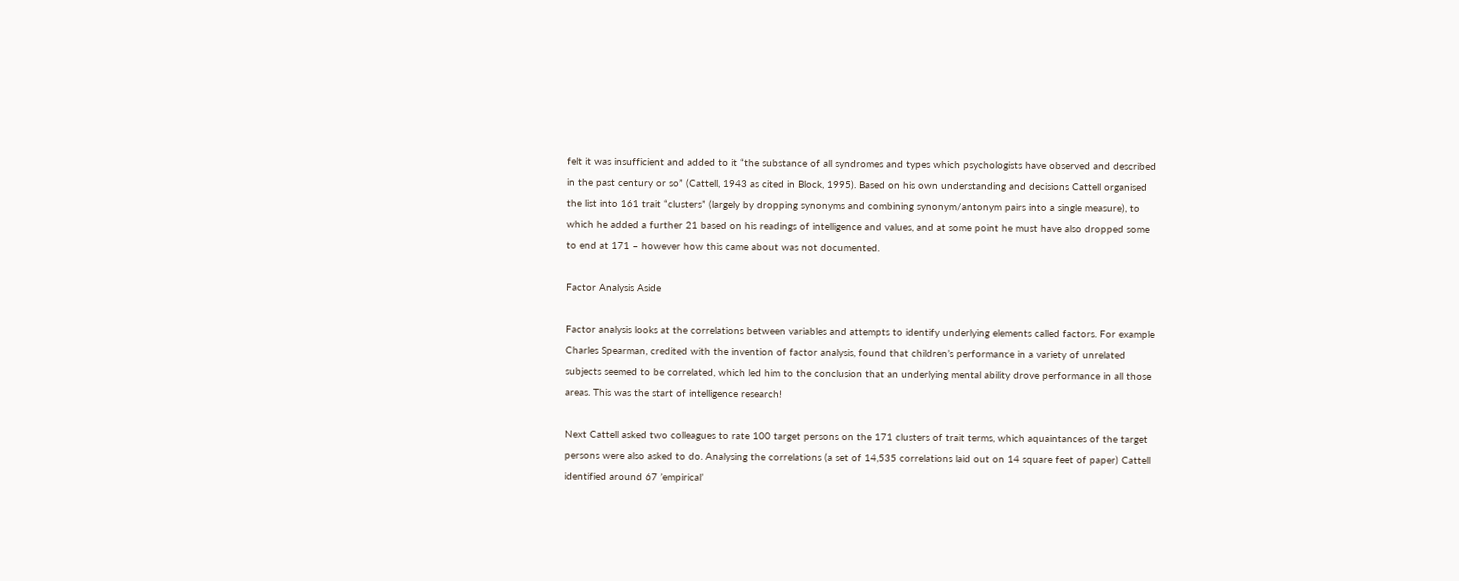felt it was insufficient and added to it “the substance of all syndromes and types which psychologists have observed and described in the past century or so” (Cattell, 1943 as cited in Block, 1995). Based on his own understanding and decisions Cattell organised the list into 161 trait “clusters” (largely by dropping synonyms and combining synonym/antonym pairs into a single measure), to which he added a further 21 based on his readings of intelligence and values, and at some point he must have also dropped some to end at 171 – however how this came about was not documented.

Factor Analysis Aside

Factor analysis looks at the correlations between variables and attempts to identify underlying elements called factors. For example Charles Spearman, credited with the invention of factor analysis, found that children’s performance in a variety of unrelated subjects seemed to be correlated, which led him to the conclusion that an underlying mental ability drove performance in all those areas. This was the start of intelligence research!

Next Cattell asked two colleagues to rate 100 target persons on the 171 clusters of trait terms, which aquaintances of the target persons were also asked to do. Analysing the correlations (a set of 14,535 correlations laid out on 14 square feet of paper) Cattell identified around 67 ’empirical’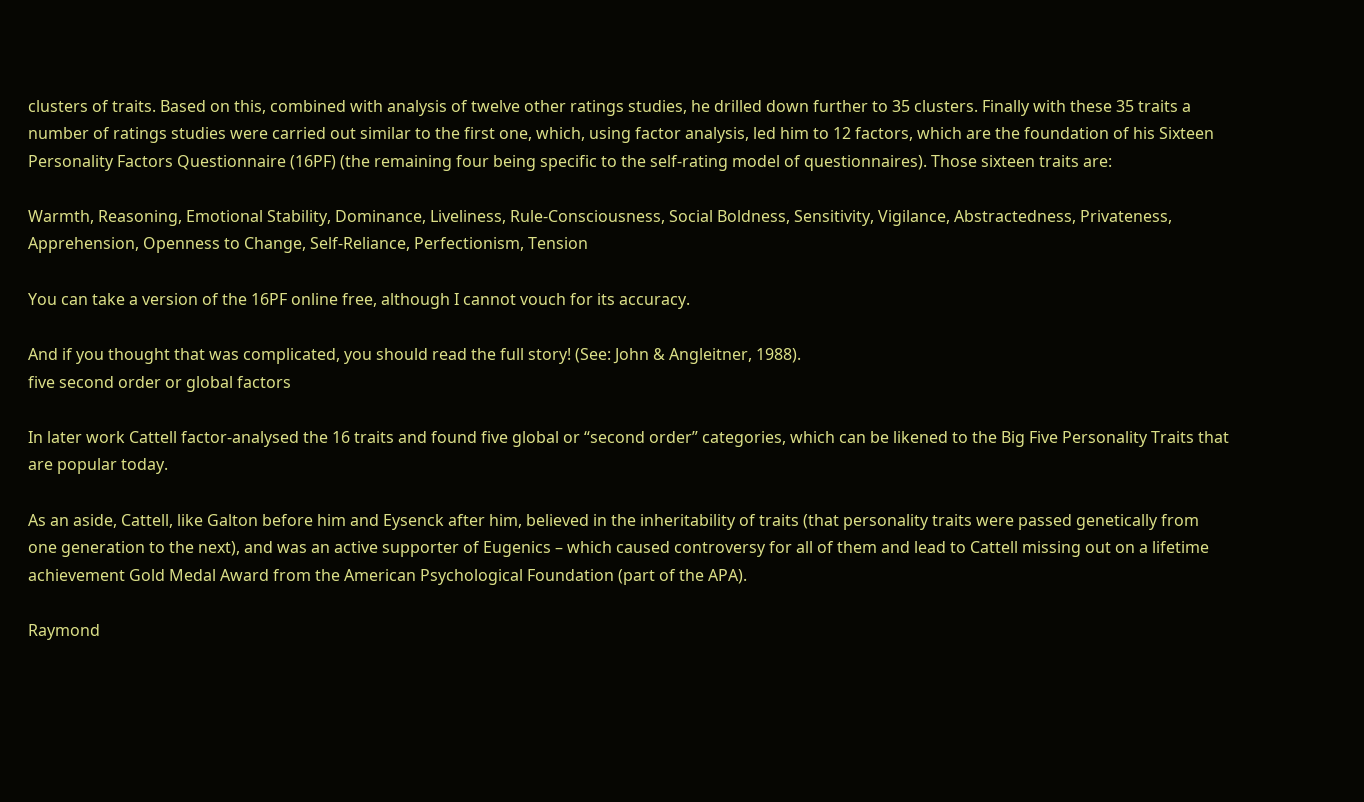clusters of traits. Based on this, combined with analysis of twelve other ratings studies, he drilled down further to 35 clusters. Finally with these 35 traits a number of ratings studies were carried out similar to the first one, which, using factor analysis, led him to 12 factors, which are the foundation of his Sixteen Personality Factors Questionnaire (16PF) (the remaining four being specific to the self-rating model of questionnaires). Those sixteen traits are:

Warmth, Reasoning, Emotional Stability, Dominance, Liveliness, Rule-Consciousness, Social Boldness, Sensitivity, Vigilance, Abstractedness, Privateness, Apprehension, Openness to Change, Self-Reliance, Perfectionism, Tension

You can take a version of the 16PF online free, although I cannot vouch for its accuracy.

And if you thought that was complicated, you should read the full story! (See: John & Angleitner, 1988).
five second order or global factors

In later work Cattell factor-analysed the 16 traits and found five global or “second order” categories, which can be likened to the Big Five Personality Traits that are popular today.

As an aside, Cattell, like Galton before him and Eysenck after him, believed in the inheritability of traits (that personality traits were passed genetically from one generation to the next), and was an active supporter of Eugenics – which caused controversy for all of them and lead to Cattell missing out on a lifetime achievement Gold Medal Award from the American Psychological Foundation (part of the APA).

Raymond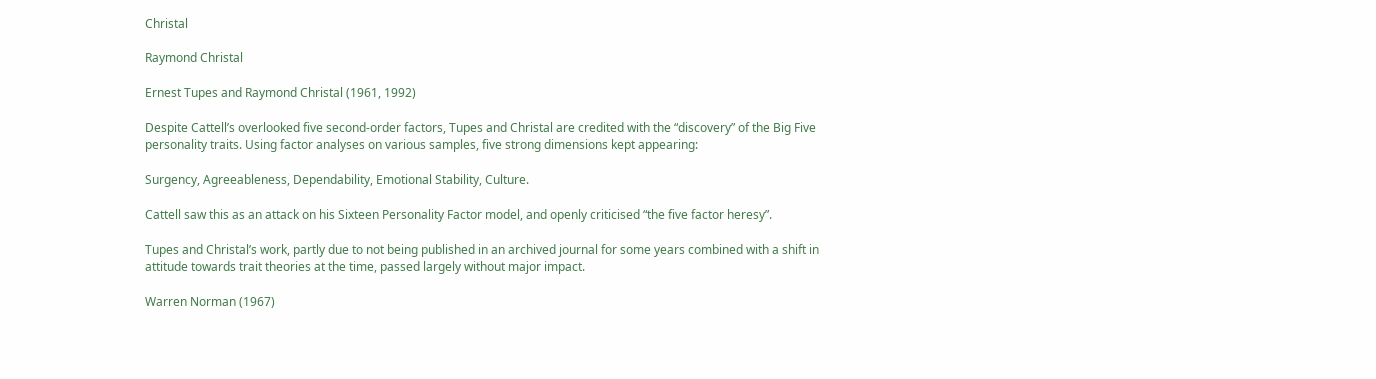Christal

Raymond Christal

Ernest Tupes and Raymond Christal (1961, 1992)

Despite Cattell’s overlooked five second-order factors, Tupes and Christal are credited with the “discovery” of the Big Five personality traits. Using factor analyses on various samples, five strong dimensions kept appearing:

Surgency, Agreeableness, Dependability, Emotional Stability, Culture.

Cattell saw this as an attack on his Sixteen Personality Factor model, and openly criticised “the five factor heresy”.

Tupes and Christal’s work, partly due to not being published in an archived journal for some years combined with a shift in attitude towards trait theories at the time, passed largely without major impact.

Warren Norman (1967)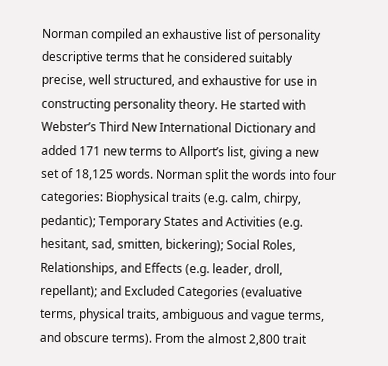Norman compiled an exhaustive list of personality descriptive terms that he considered suitably precise, well structured, and exhaustive for use in constructing personality theory. He started with Webster’s Third New International Dictionary and added 171 new terms to Allport’s list, giving a new set of 18,125 words. Norman split the words into four categories: Biophysical traits (e.g. calm, chirpy, pedantic); Temporary States and Activities (e.g. hesitant, sad, smitten, bickering); Social Roles, Relationships, and Effects (e.g. leader, droll, repellant); and Excluded Categories (evaluative terms, physical traits, ambiguous and vague terms, and obscure terms). From the almost 2,800 trait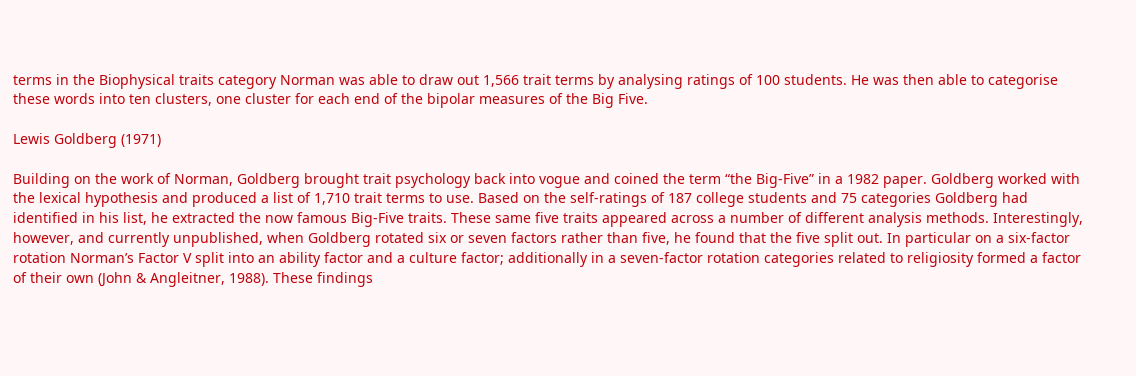terms in the Biophysical traits category Norman was able to draw out 1,566 trait terms by analysing ratings of 100 students. He was then able to categorise these words into ten clusters, one cluster for each end of the bipolar measures of the Big Five.

Lewis Goldberg (1971)

Building on the work of Norman, Goldberg brought trait psychology back into vogue and coined the term “the Big-Five” in a 1982 paper. Goldberg worked with the lexical hypothesis and produced a list of 1,710 trait terms to use. Based on the self-ratings of 187 college students and 75 categories Goldberg had identified in his list, he extracted the now famous Big-Five traits. These same five traits appeared across a number of different analysis methods. Interestingly, however, and currently unpublished, when Goldberg rotated six or seven factors rather than five, he found that the five split out. In particular on a six-factor rotation Norman’s Factor V split into an ability factor and a culture factor; additionally in a seven-factor rotation categories related to religiosity formed a factor of their own (John & Angleitner, 1988). These findings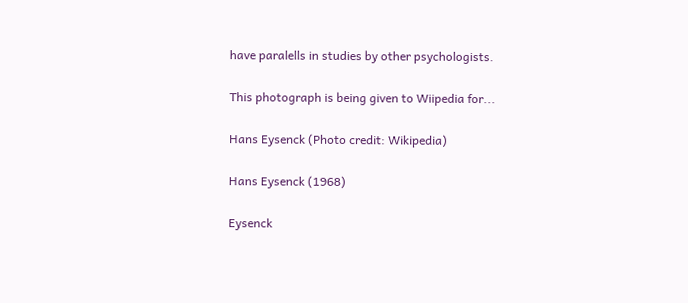have paralells in studies by other psychologists.

This photograph is being given to Wiipedia for...

Hans Eysenck (Photo credit: Wikipedia)

Hans Eysenck (1968)

Eysenck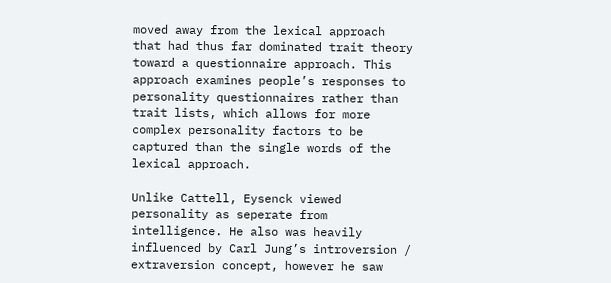moved away from the lexical approach that had thus far dominated trait theory toward a questionnaire approach. This approach examines people’s responses to personality questionnaires rather than trait lists, which allows for more complex personality factors to be captured than the single words of the lexical approach.

Unlike Cattell, Eysenck viewed personality as seperate from intelligence. He also was heavily influenced by Carl Jung’s introversion / extraversion concept, however he saw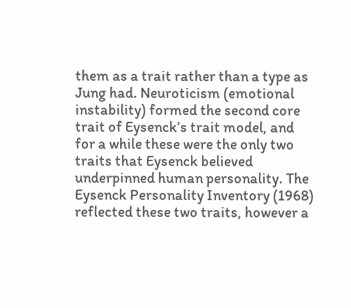them as a trait rather than a type as Jung had. Neuroticism (emotional instability) formed the second core trait of Eysenck’s trait model, and for a while these were the only two traits that Eysenck believed underpinned human personality. The Eysenck Personality Inventory (1968) reflected these two traits, however a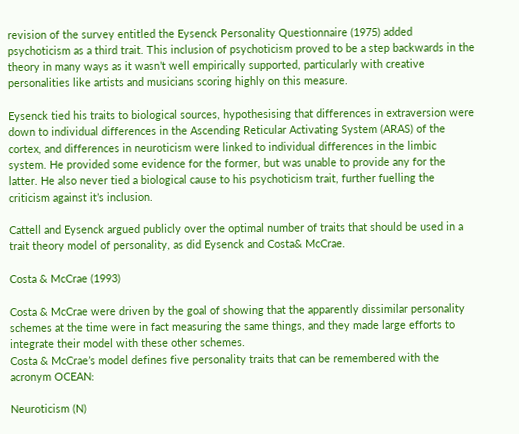revision of the survey entitled the Eysenck Personality Questionnaire (1975) added psychoticism as a third trait. This inclusion of psychoticism proved to be a step backwards in the theory in many ways as it wasn’t well empirically supported, particularly with creative personalities like artists and musicians scoring highly on this measure.

Eysenck tied his traits to biological sources, hypothesising that differences in extraversion were down to individual differences in the Ascending Reticular Activating System (ARAS) of the cortex, and differences in neuroticism were linked to individual differences in the limbic system. He provided some evidence for the former, but was unable to provide any for the latter. He also never tied a biological cause to his psychoticism trait, further fuelling the criticism against it’s inclusion.

Cattell and Eysenck argued publicly over the optimal number of traits that should be used in a trait theory model of personality, as did Eysenck and Costa& McCrae.

Costa & McCrae (1993)

Costa & McCrae were driven by the goal of showing that the apparently dissimilar personality schemes at the time were in fact measuring the same things, and they made large efforts to integrate their model with these other schemes.
Costa & McCrae’s model defines five personality traits that can be remembered with the acronym OCEAN:

Neuroticism (N)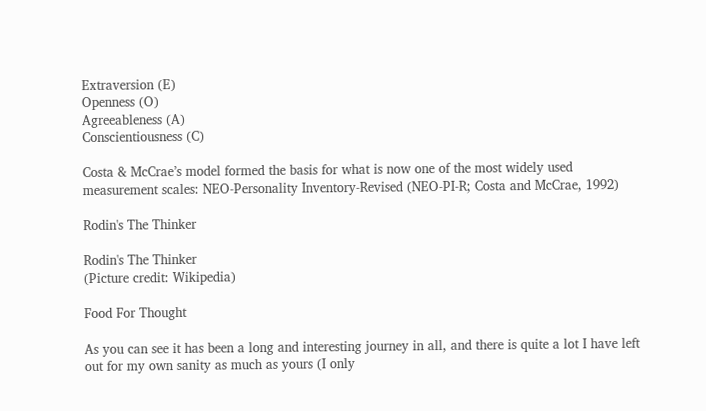Extraversion (E)
Openness (O)
Agreeableness (A)
Conscientiousness (C)

Costa & McCrae’s model formed the basis for what is now one of the most widely used measurement scales: NEO-Personality Inventory-Revised (NEO-PI-R; Costa and McCrae, 1992)

Rodin's The Thinker

Rodin's The Thinker
(Picture credit: Wikipedia)

Food For Thought

As you can see it has been a long and interesting journey in all, and there is quite a lot I have left out for my own sanity as much as yours (I only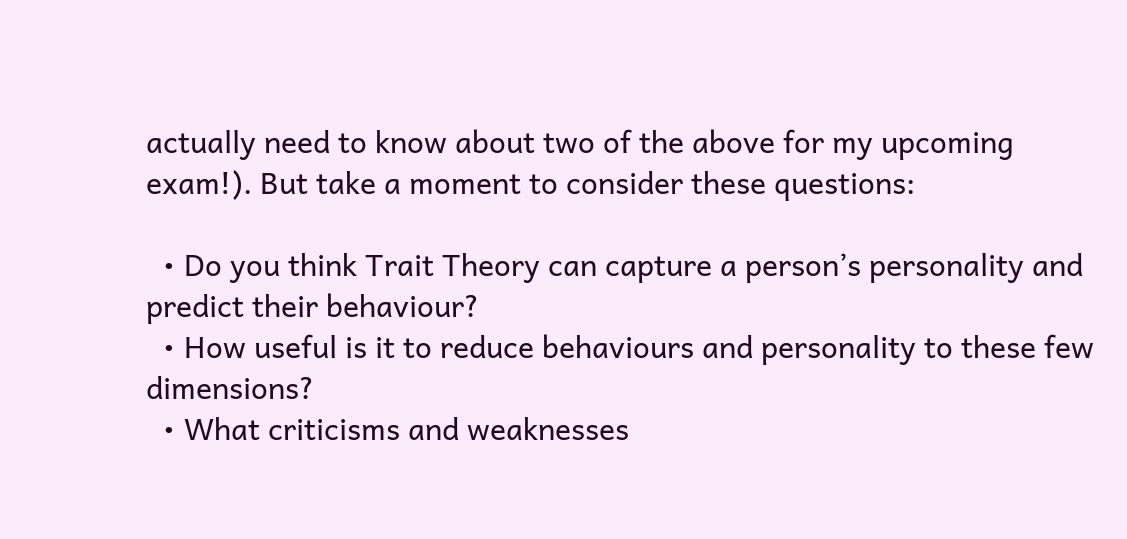actually need to know about two of the above for my upcoming exam!). But take a moment to consider these questions:

  • Do you think Trait Theory can capture a person’s personality and predict their behaviour?
  • How useful is it to reduce behaviours and personality to these few dimensions?
  • What criticisms and weaknesses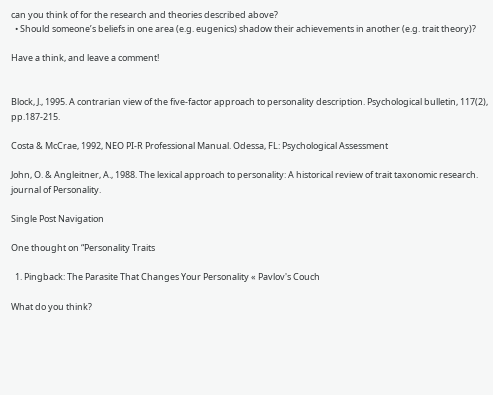can you think of for the research and theories described above?
  • Should someone’s beliefs in one area (e.g. eugenics) shadow their achievements in another (e.g. trait theory)?

Have a think, and leave a comment!


Block, J., 1995. A contrarian view of the five-factor approach to personality description. Psychological bulletin, 117(2), pp.187-215.

Costa & McCrae, 1992, NEO PI-R Professional Manual. Odessa, FL: Psychological Assessment

John, O. & Angleitner, A., 1988. The lexical approach to personality: A historical review of trait taxonomic research. journal of Personality.

Single Post Navigation

One thought on “Personality Traits

  1. Pingback: The Parasite That Changes Your Personality « Pavlov's Couch

What do you think?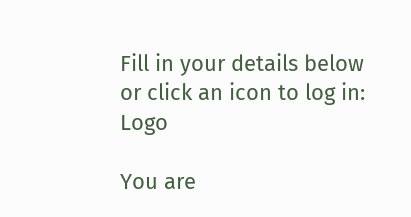Fill in your details below or click an icon to log in: Logo

You are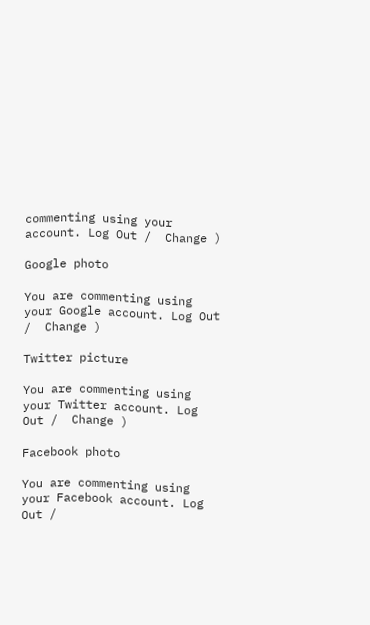commenting using your account. Log Out /  Change )

Google photo

You are commenting using your Google account. Log Out /  Change )

Twitter picture

You are commenting using your Twitter account. Log Out /  Change )

Facebook photo

You are commenting using your Facebook account. Log Out /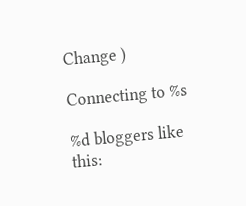Change )

Connecting to %s

%d bloggers like this: